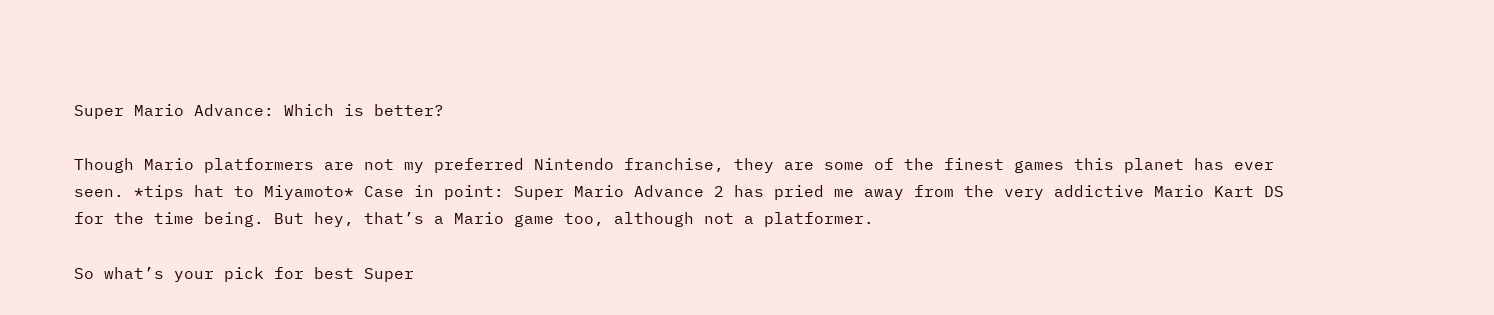Super Mario Advance: Which is better?

Though Mario platformers are not my preferred Nintendo franchise, they are some of the finest games this planet has ever seen. *tips hat to Miyamoto* Case in point: Super Mario Advance 2 has pried me away from the very addictive Mario Kart DS for the time being. But hey, that’s a Mario game too, although not a platformer.

So what’s your pick for best Super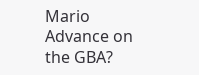Mario Advance on the GBA?